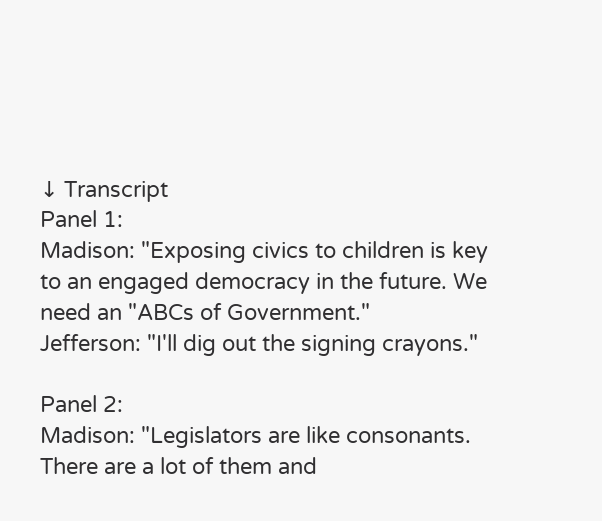↓ Transcript
Panel 1:
Madison: "Exposing civics to children is key to an engaged democracy in the future. We need an "ABCs of Government."
Jefferson: "I'll dig out the signing crayons."

Panel 2:
Madison: "Legislators are like consonants. There are a lot of them and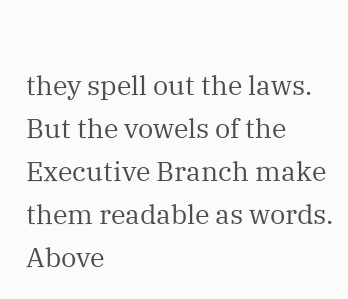they spell out the laws. But the vowels of the Executive Branch make them readable as words.
Above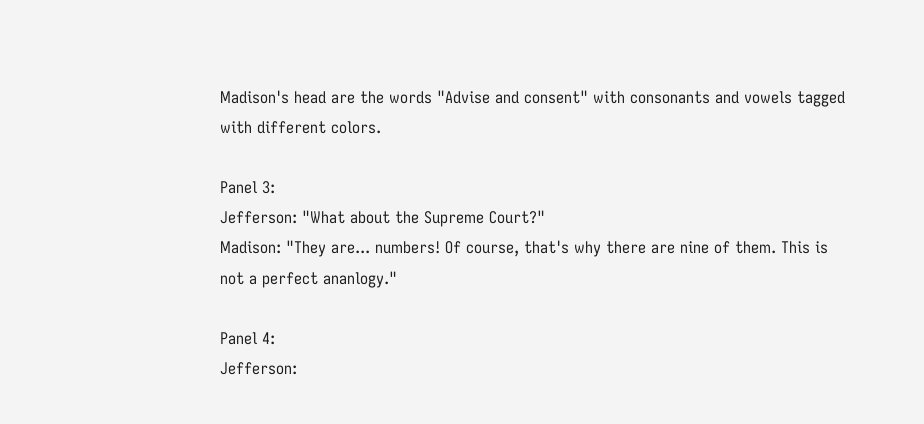Madison's head are the words "Advise and consent" with consonants and vowels tagged with different colors.

Panel 3:
Jefferson: "What about the Supreme Court?"
Madison: "They are... numbers! Of course, that's why there are nine of them. This is not a perfect ananlogy."

Panel 4:
Jefferson: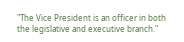"The Vice President is an officer in both the legislative and executive branch."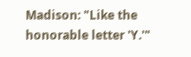Madison: "Like the honorable letter 'Y.'"